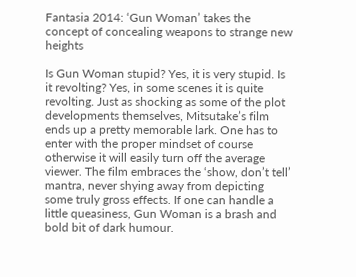Fantasia 2014: ‘Gun Woman’ takes the concept of concealing weapons to strange new heights

Is Gun Woman stupid? Yes, it is very stupid. Is it revolting? Yes, in some scenes it is quite revolting. Just as shocking as some of the plot developments themselves, Mitsutake’s film ends up a pretty memorable lark. One has to enter with the proper mindset of course otherwise it will easily turn off the average viewer. The film embraces the ‘show, don’t tell’ mantra, never shying away from depicting some truly gross effects. If one can handle a little queasiness, Gun Woman is a brash and bold bit of dark humour.